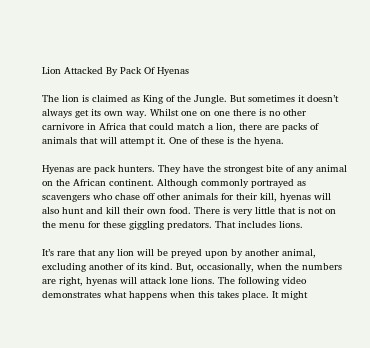Lion Attacked By Pack Of Hyenas

The lion is claimed as King of the Jungle. But sometimes it doesn’t always get its own way. Whilst one on one there is no other carnivore in Africa that could match a lion, there are packs of animals that will attempt it. One of these is the hyena.

Hyenas are pack hunters. They have the strongest bite of any animal on the African continent. Although commonly portrayed as scavengers who chase off other animals for their kill, hyenas will also hunt and kill their own food. There is very little that is not on the menu for these giggling predators. That includes lions.

It’s rare that any lion will be preyed upon by another animal, excluding another of its kind. But, occasionally, when the numbers are right, hyenas will attack lone lions. The following video demonstrates what happens when this takes place. It might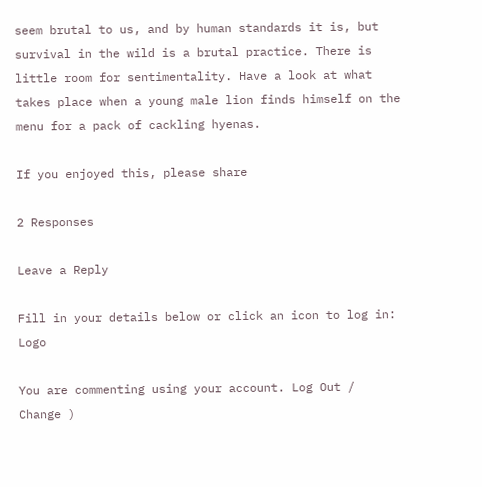seem brutal to us, and by human standards it is, but survival in the wild is a brutal practice. There is little room for sentimentality. Have a look at what takes place when a young male lion finds himself on the menu for a pack of cackling hyenas.

If you enjoyed this, please share

2 Responses

Leave a Reply

Fill in your details below or click an icon to log in: Logo

You are commenting using your account. Log Out /  Change )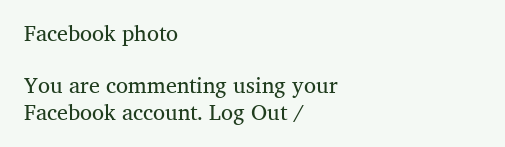Facebook photo

You are commenting using your Facebook account. Log Out /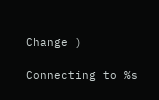Change )

Connecting to %s